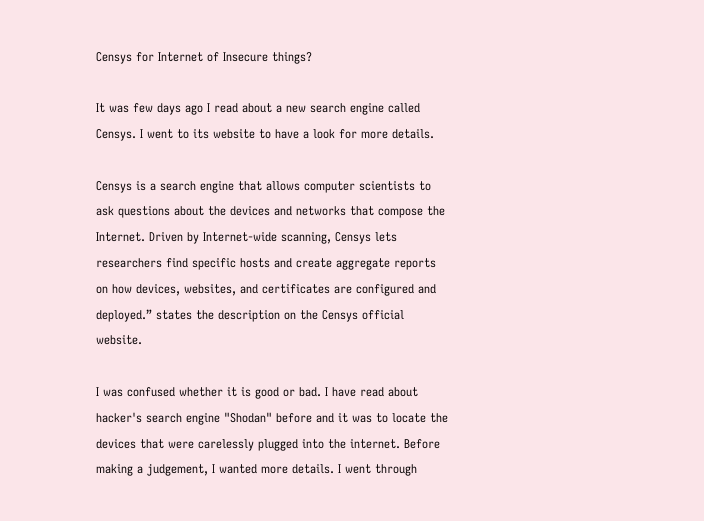Censys for Internet of Insecure things?

It was few days ago I read about a new search engine called Censys. I went to its website to have a look for more details.

Censys is a search engine that allows computer scientists to ask questions about the devices and networks that compose the Internet. Driven by Internet-wide scanning, Censys lets researchers find specific hosts and create aggregate reports on how devices, websites, and certificates are configured and deployed.” states the description on the Censys official website.

I was confused whether it is good or bad. I have read about hacker's search engine "Shodan" before and it was to locate the devices that were carelessly plugged into the internet. Before making a judgement, I wanted more details. I went through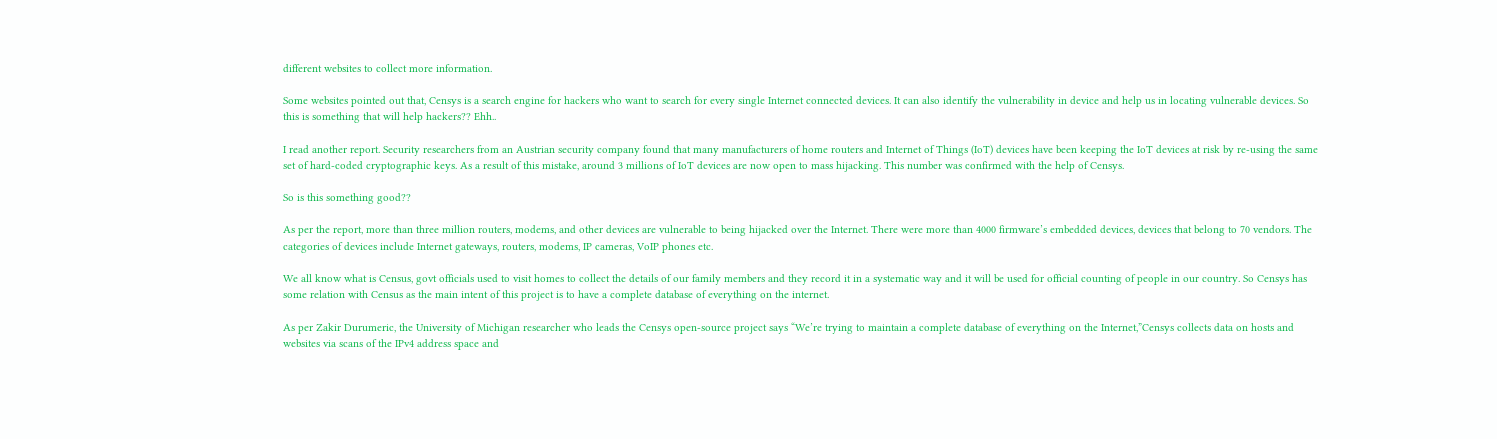different websites to collect more information.

Some websites pointed out that, Censys is a search engine for hackers who want to search for every single Internet connected devices. It can also identify the vulnerability in device and help us in locating vulnerable devices. So this is something that will help hackers?? Ehh..

I read another report. Security researchers from an Austrian security company found that many manufacturers of home routers and Internet of Things (IoT) devices have been keeping the IoT devices at risk by re-using the same set of hard-coded cryptographic keys. As a result of this mistake, around 3 millions of IoT devices are now open to mass hijacking. This number was confirmed with the help of Censys.

So is this something good??

As per the report, more than three million routers, modems, and other devices are vulnerable to being hijacked over the Internet. There were more than 4000 firmware’s embedded devices, devices that belong to 70 vendors. The categories of devices include Internet gateways, routers, modems, IP cameras, VoIP phones etc.

We all know what is Census, govt officials used to visit homes to collect the details of our family members and they record it in a systematic way and it will be used for official counting of people in our country. So Censys has some relation with Census as the main intent of this project is to have a complete database of everything on the internet.

As per Zakir Durumeric, the University of Michigan researcher who leads the Censys open-source project says “We’re trying to maintain a complete database of everything on the Internet,”Censys collects data on hosts and websites via scans of the IPv4 address space and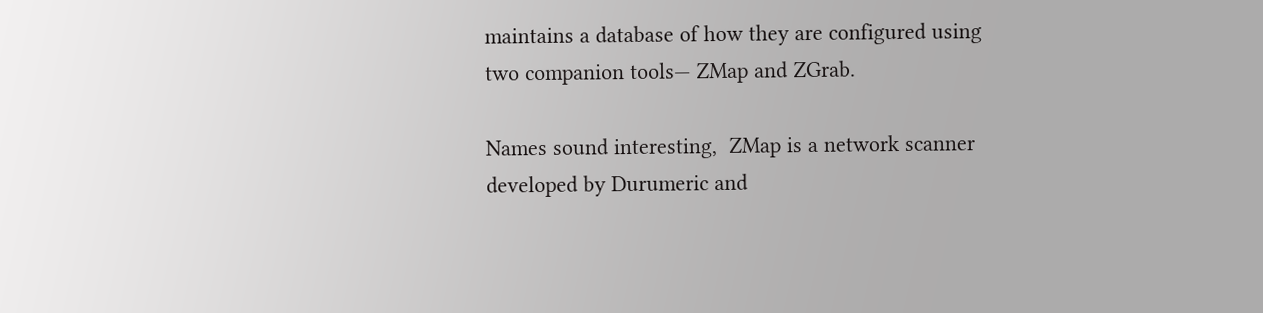maintains a database of how they are configured using two companion tools— ZMap and ZGrab.

Names sound interesting,  ZMap is a network scanner developed by Durumeric and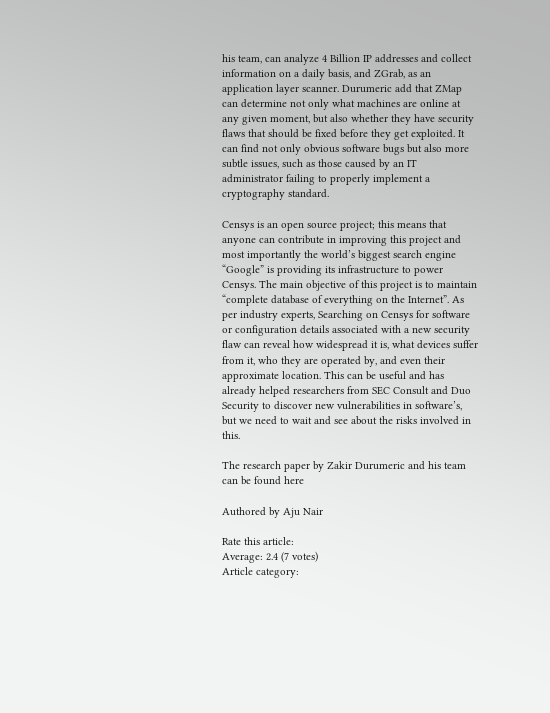his team, can analyze 4 Billion IP addresses and collect information on a daily basis, and ZGrab, as an application layer scanner. Durumeric add that ZMap can determine not only what machines are online at any given moment, but also whether they have security flaws that should be fixed before they get exploited. It can find not only obvious software bugs but also more subtle issues, such as those caused by an IT administrator failing to properly implement a cryptography standard.

Censys is an open source project; this means that anyone can contribute in improving this project and most importantly the world’s biggest search engine “Google” is providing its infrastructure to power Censys. The main objective of this project is to maintain “complete database of everything on the Internet”. As per industry experts, Searching on Censys for software or configuration details associated with a new security flaw can reveal how widespread it is, what devices suffer from it, who they are operated by, and even their approximate location. This can be useful and has already helped researchers from SEC Consult and Duo Security to discover new vulnerabilities in software’s, but we need to wait and see about the risks involved in this.

The research paper by Zakir Durumeric and his team can be found here

Authored by Aju Nair

Rate this article:
Average: 2.4 (7 votes)
Article category: